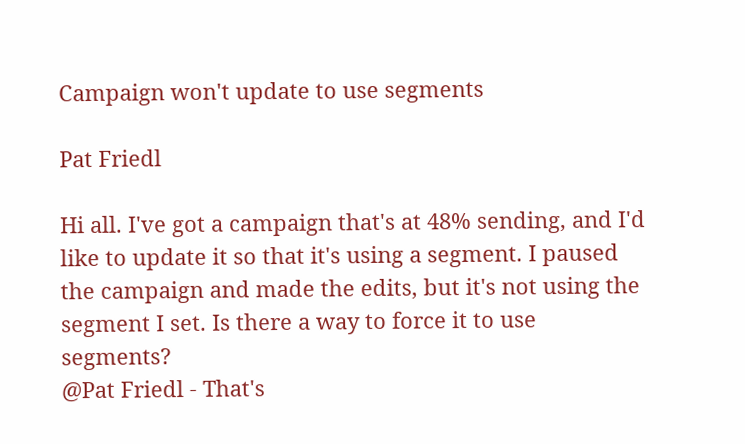Campaign won't update to use segments

Pat Friedl

Hi all. I've got a campaign that's at 48% sending, and I'd like to update it so that it's using a segment. I paused the campaign and made the edits, but it's not using the segment I set. Is there a way to force it to use segments?
@Pat Friedl - That's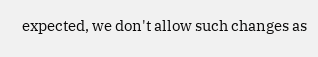expected, we don't allow such changes as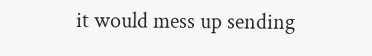it would mess up sending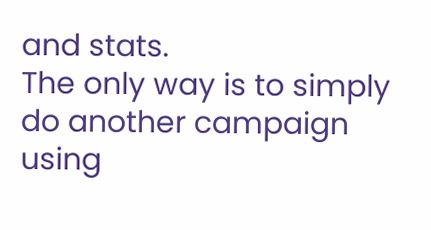and stats.
The only way is to simply do another campaign using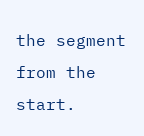the segment from the start.